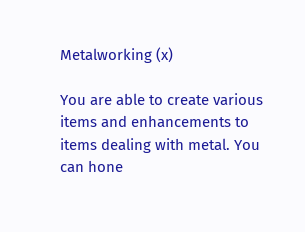Metalworking (x)

You are able to create various items and enhancements to items dealing with metal. You can hone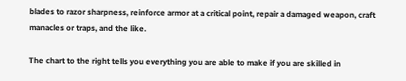blades to razor sharpness, reinforce armor at a critical point, repair a damaged weapon, craft manacles or traps, and the like.

The chart to the right tells you everything you are able to make if you are skilled in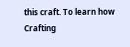this craft. To learn how Crafting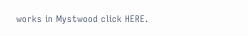works in Mystwood click HERE.